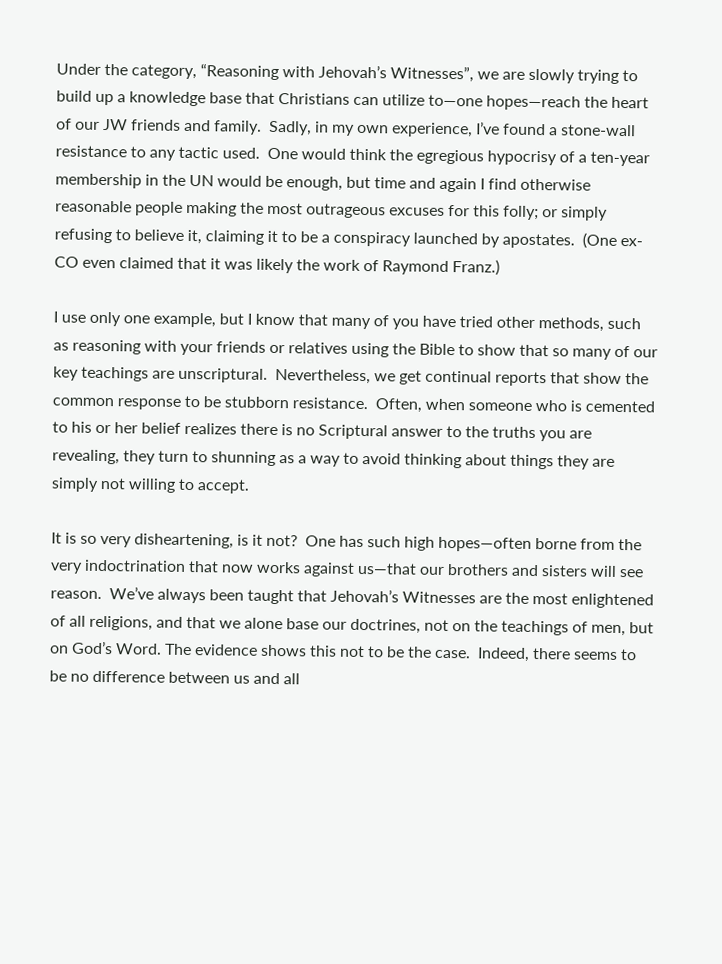Under the category, “Reasoning with Jehovah’s Witnesses”, we are slowly trying to build up a knowledge base that Christians can utilize to—one hopes—reach the heart of our JW friends and family.  Sadly, in my own experience, I’ve found a stone-wall resistance to any tactic used.  One would think the egregious hypocrisy of a ten-year membership in the UN would be enough, but time and again I find otherwise reasonable people making the most outrageous excuses for this folly; or simply refusing to believe it, claiming it to be a conspiracy launched by apostates.  (One ex-CO even claimed that it was likely the work of Raymond Franz.)

I use only one example, but I know that many of you have tried other methods, such as reasoning with your friends or relatives using the Bible to show that so many of our key teachings are unscriptural.  Nevertheless, we get continual reports that show the common response to be stubborn resistance.  Often, when someone who is cemented to his or her belief realizes there is no Scriptural answer to the truths you are revealing, they turn to shunning as a way to avoid thinking about things they are simply not willing to accept.

It is so very disheartening, is it not?  One has such high hopes—often borne from the very indoctrination that now works against us—that our brothers and sisters will see reason.  We’ve always been taught that Jehovah’s Witnesses are the most enlightened of all religions, and that we alone base our doctrines, not on the teachings of men, but on God’s Word. The evidence shows this not to be the case.  Indeed, there seems to be no difference between us and all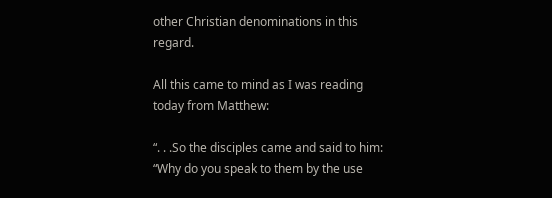other Christian denominations in this regard.

All this came to mind as I was reading today from Matthew:

“. . .So the disciples came and said to him: “Why do you speak to them by the use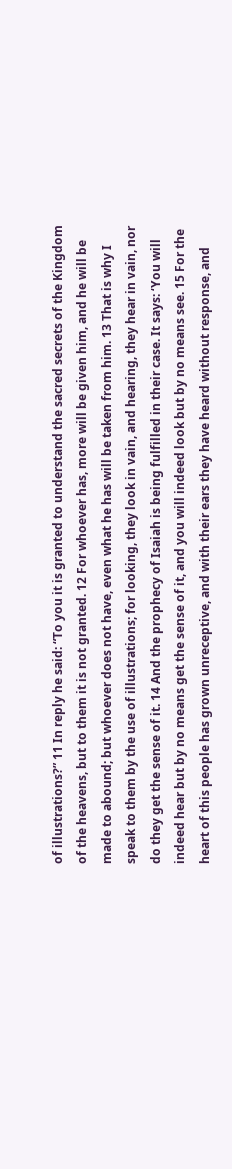of illustrations?” 11 In reply he said: “To you it is granted to understand the sacred secrets of the Kingdom of the heavens, but to them it is not granted. 12 For whoever has, more will be given him, and he will be made to abound; but whoever does not have, even what he has will be taken from him. 13 That is why I speak to them by the use of illustrations; for looking, they look in vain, and hearing, they hear in vain, nor do they get the sense of it. 14 And the prophecy of Isaiah is being fulfilled in their case. It says: ‘You will indeed hear but by no means get the sense of it, and you will indeed look but by no means see. 15 For the heart of this people has grown unreceptive, and with their ears they have heard without response, and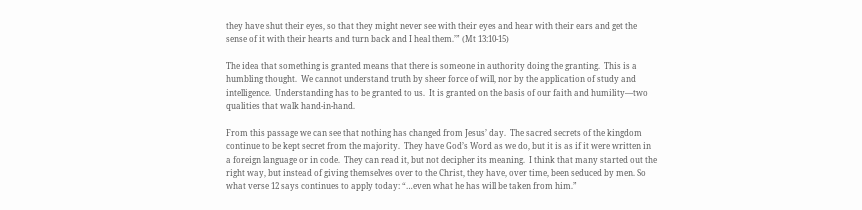they have shut their eyes, so that they might never see with their eyes and hear with their ears and get the sense of it with their hearts and turn back and I heal them.’” (Mt 13:10-15)

The idea that something is granted means that there is someone in authority doing the granting.  This is a humbling thought.  We cannot understand truth by sheer force of will, nor by the application of study and intelligence.  Understanding has to be granted to us.  It is granted on the basis of our faith and humility—two qualities that walk hand-in-hand.

From this passage we can see that nothing has changed from Jesus’ day.  The sacred secrets of the kingdom continue to be kept secret from the majority.  They have God’s Word as we do, but it is as if it were written in a foreign language or in code.  They can read it, but not decipher its meaning.  I think that many started out the right way, but instead of giving themselves over to the Christ, they have, over time, been seduced by men. So what verse 12 says continues to apply today: “…even what he has will be taken from him.”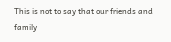This is not to say that our friends and family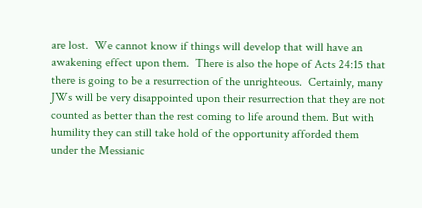are lost.  We cannot know if things will develop that will have an awakening effect upon them.  There is also the hope of Acts 24:15 that there is going to be a resurrection of the unrighteous.  Certainly, many JWs will be very disappointed upon their resurrection that they are not counted as better than the rest coming to life around them. But with humility they can still take hold of the opportunity afforded them under the Messianic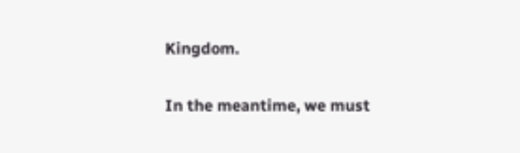Kingdom.

In the meantime, we must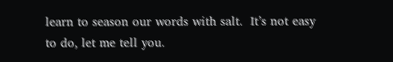learn to season our words with salt.  It’s not easy to do, let me tell you.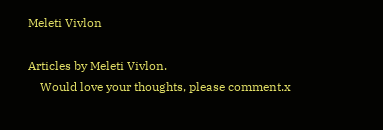Meleti Vivlon

Articles by Meleti Vivlon.
    Would love your thoughts, please comment.x